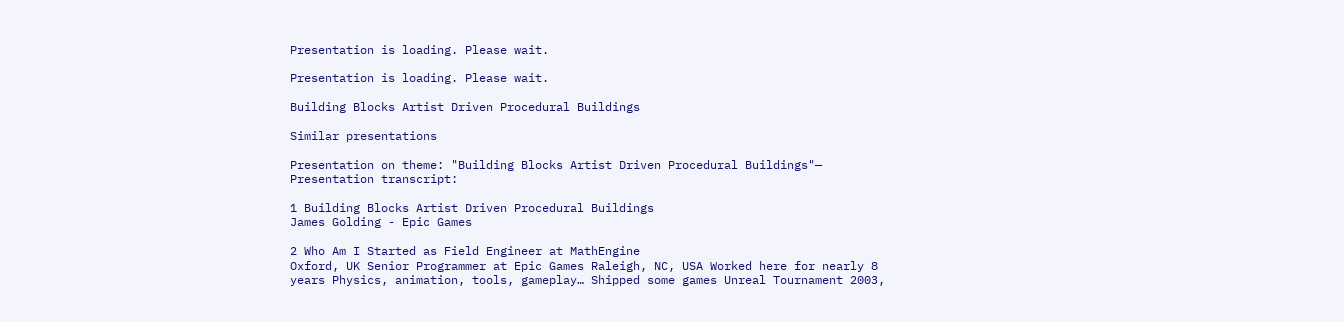Presentation is loading. Please wait.

Presentation is loading. Please wait.

Building Blocks Artist Driven Procedural Buildings

Similar presentations

Presentation on theme: "Building Blocks Artist Driven Procedural Buildings"— Presentation transcript:

1 Building Blocks Artist Driven Procedural Buildings
James Golding - Epic Games

2 Who Am I Started as Field Engineer at MathEngine
Oxford, UK Senior Programmer at Epic Games Raleigh, NC, USA Worked here for nearly 8 years Physics, animation, tools, gameplay… Shipped some games Unreal Tournament 2003,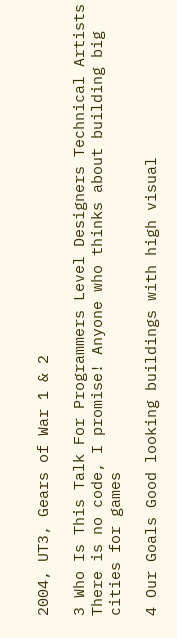2004, UT3, Gears of War 1 & 2

3 Who Is This Talk For Programmers Level Designers Technical Artists
There is no code, I promise! Anyone who thinks about building big cities for games

4 Our Goals Good looking buildings with high visual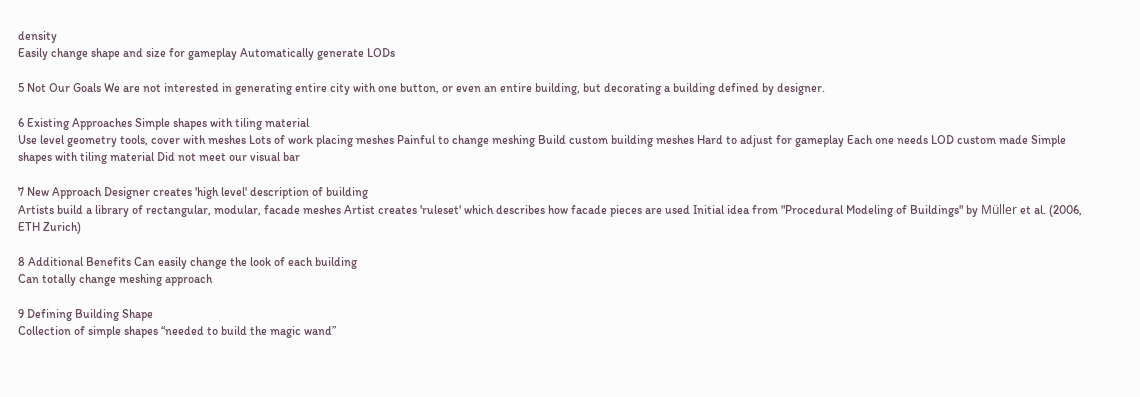density
Easily change shape and size for gameplay Automatically generate LODs

5 Not Our Goals We are not interested in generating entire city with one button, or even an entire building, but decorating a building defined by designer.

6 Existing Approaches Simple shapes with tiling material
Use level geometry tools, cover with meshes Lots of work placing meshes Painful to change meshing Build custom building meshes Hard to adjust for gameplay Each one needs LOD custom made Simple shapes with tiling material Did not meet our visual bar

7 New Approach Designer creates 'high level' description of building
Artists build a library of rectangular, modular, facade meshes Artist creates 'ruleset' which describes how facade pieces are used Initial idea from "Procedural Modeling of Buildings" by Müller et al. (2006, ETH Zurich)

8 Additional Benefits Can easily change the look of each building
Can totally change meshing approach

9 Defining Building Shape
Collection of simple shapes “needed to build the magic wand”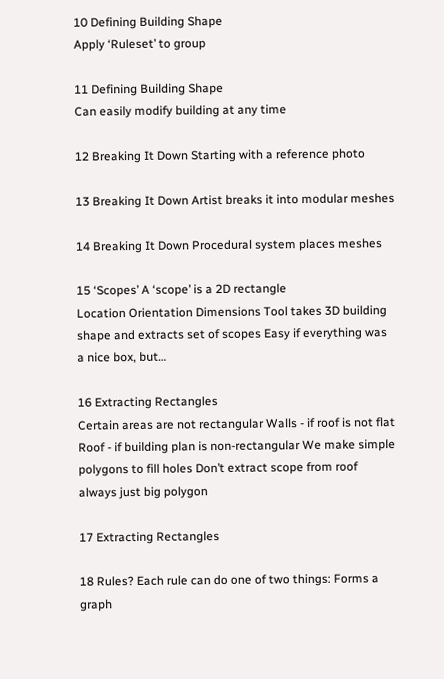10 Defining Building Shape
Apply ‘Ruleset’ to group

11 Defining Building Shape
Can easily modify building at any time

12 Breaking It Down Starting with a reference photo

13 Breaking It Down Artist breaks it into modular meshes

14 Breaking It Down Procedural system places meshes

15 ‘Scopes’ A ‘scope’ is a 2D rectangle
Location Orientation Dimensions Tool takes 3D building shape and extracts set of scopes Easy if everything was a nice box, but…

16 Extracting Rectangles
Certain areas are not rectangular Walls - if roof is not flat Roof - if building plan is non-rectangular We make simple polygons to fill holes Don’t extract scope from roof always just big polygon

17 Extracting Rectangles

18 Rules? Each rule can do one of two things: Forms a graph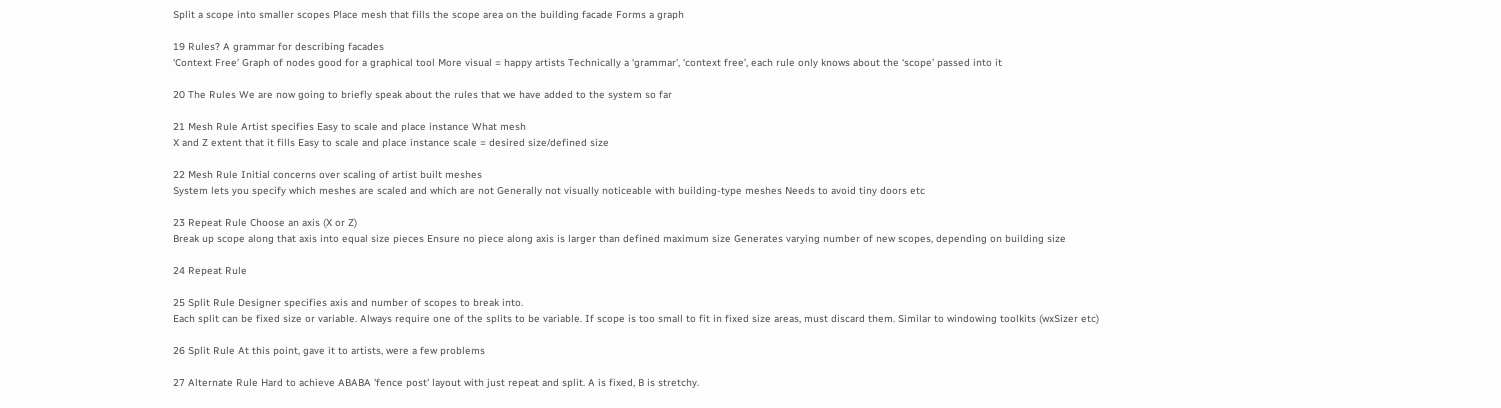Split a scope into smaller scopes Place mesh that fills the scope area on the building facade Forms a graph

19 Rules? A grammar for describing facades
‘Context Free’ Graph of nodes good for a graphical tool More visual = happy artists Technically a ‘grammar’, ‘context free’, each rule only knows about the ‘scope’ passed into it

20 The Rules We are now going to briefly speak about the rules that we have added to the system so far

21 Mesh Rule Artist specifies Easy to scale and place instance What mesh
X and Z extent that it fills Easy to scale and place instance scale = desired size/defined size

22 Mesh Rule Initial concerns over scaling of artist built meshes
System lets you specify which meshes are scaled and which are not Generally not visually noticeable with building-type meshes Needs to avoid tiny doors etc

23 Repeat Rule Choose an axis (X or Z)
Break up scope along that axis into equal size pieces Ensure no piece along axis is larger than defined maximum size Generates varying number of new scopes, depending on building size

24 Repeat Rule

25 Split Rule Designer specifies axis and number of scopes to break into.
Each split can be fixed size or variable. Always require one of the splits to be variable. If scope is too small to fit in fixed size areas, must discard them. Similar to windowing toolkits (wxSizer etc)

26 Split Rule At this point, gave it to artists, were a few problems

27 Alternate Rule Hard to achieve ABABA 'fence post' layout with just repeat and split. A is fixed, B is stretchy.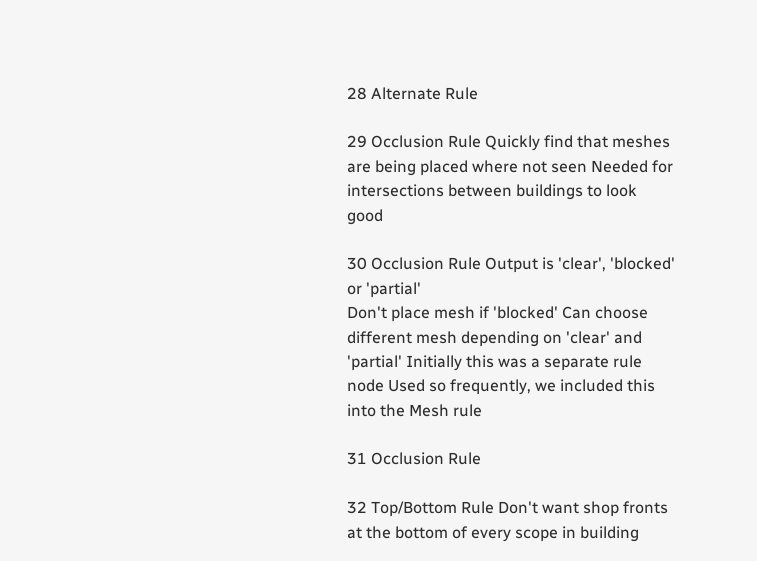28 Alternate Rule

29 Occlusion Rule Quickly find that meshes are being placed where not seen Needed for intersections between buildings to look good

30 Occlusion Rule Output is 'clear', 'blocked' or 'partial'
Don't place mesh if 'blocked' Can choose different mesh depending on 'clear' and 'partial' Initially this was a separate rule node Used so frequently, we included this into the Mesh rule

31 Occlusion Rule

32 Top/Bottom Rule Don't want shop fronts at the bottom of every scope in building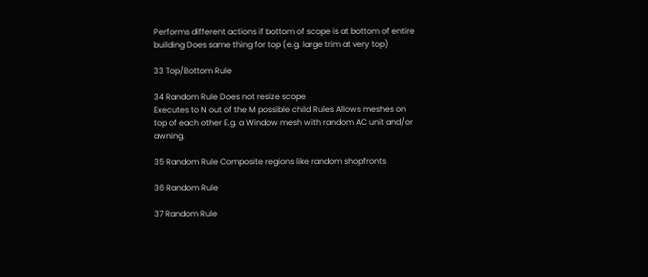Performs different actions if bottom of scope is at bottom of entire building Does same thing for top (e.g. large trim at very top)

33 Top/Bottom Rule

34 Random Rule Does not resize scope
Executes to N out of the M possible child Rules Allows meshes on top of each other E.g. a Window mesh with random AC unit and/or awning.

35 Random Rule Composite regions like random shopfronts

36 Random Rule

37 Random Rule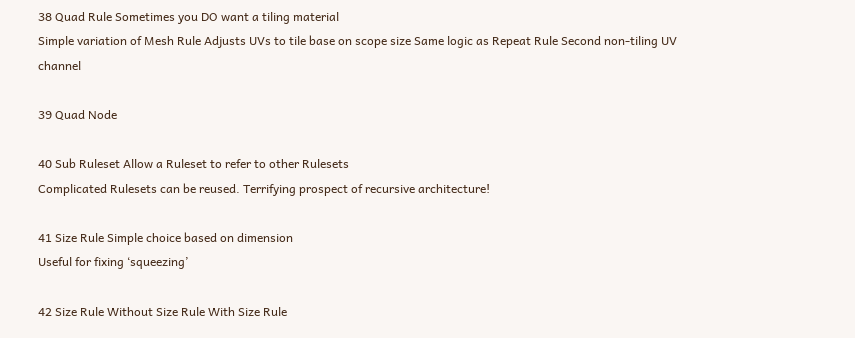38 Quad Rule Sometimes you DO want a tiling material
Simple variation of Mesh Rule Adjusts UVs to tile base on scope size Same logic as Repeat Rule Second non-tiling UV channel

39 Quad Node

40 Sub Ruleset Allow a Ruleset to refer to other Rulesets
Complicated Rulesets can be reused. Terrifying prospect of recursive architecture!

41 Size Rule Simple choice based on dimension
Useful for fixing ‘squeezing’

42 Size Rule Without Size Rule With Size Rule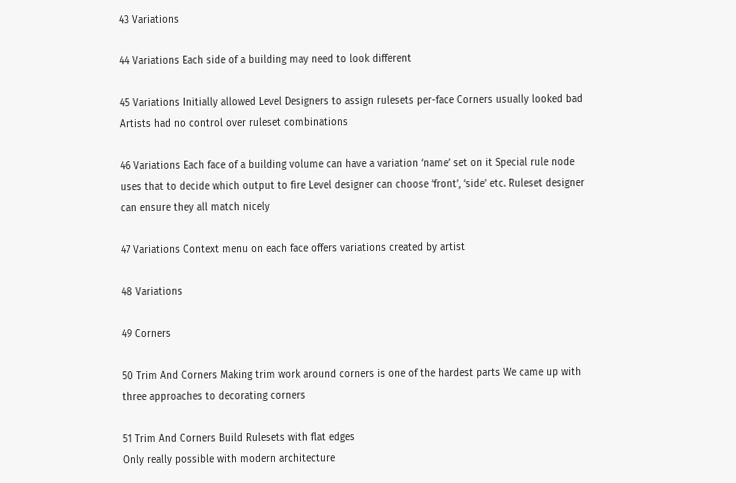43 Variations

44 Variations Each side of a building may need to look different

45 Variations Initially allowed Level Designers to assign rulesets per-face Corners usually looked bad Artists had no control over ruleset combinations

46 Variations Each face of a building volume can have a variation ‘name’ set on it Special rule node uses that to decide which output to fire Level designer can choose ‘front’, ‘side’ etc. Ruleset designer can ensure they all match nicely

47 Variations Context menu on each face offers variations created by artist

48 Variations

49 Corners

50 Trim And Corners Making trim work around corners is one of the hardest parts We came up with three approaches to decorating corners

51 Trim And Corners Build Rulesets with flat edges
Only really possible with modern architecture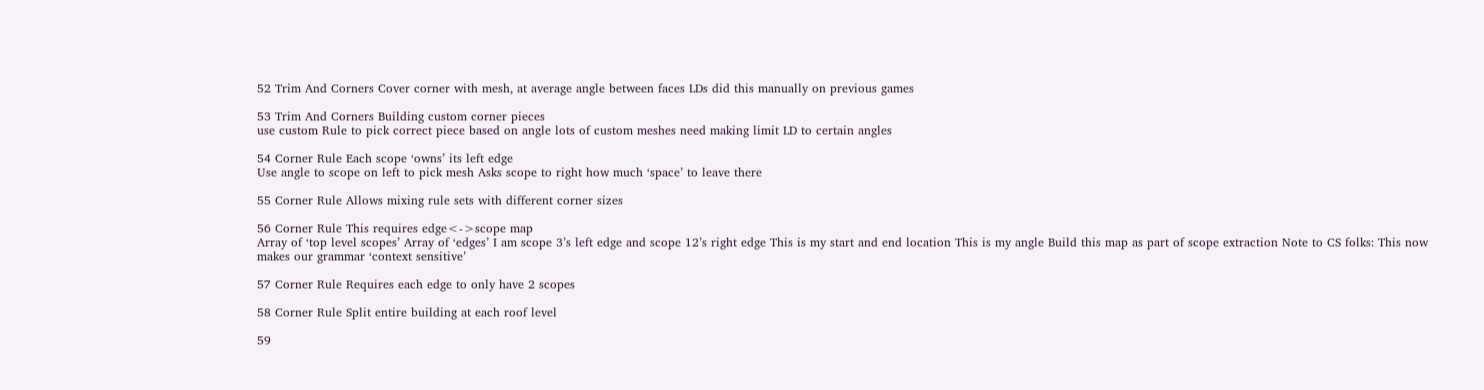52 Trim And Corners Cover corner with mesh, at average angle between faces LDs did this manually on previous games

53 Trim And Corners Building custom corner pieces
use custom Rule to pick correct piece based on angle lots of custom meshes need making limit LD to certain angles

54 Corner Rule Each scope ‘owns’ its left edge
Use angle to scope on left to pick mesh Asks scope to right how much ‘space’ to leave there

55 Corner Rule Allows mixing rule sets with different corner sizes

56 Corner Rule This requires edge<->scope map
Array of ‘top level scopes’ Array of ‘edges’ I am scope 3’s left edge and scope 12’s right edge This is my start and end location This is my angle Build this map as part of scope extraction Note to CS folks: This now makes our grammar ‘context sensitive’

57 Corner Rule Requires each edge to only have 2 scopes

58 Corner Rule Split entire building at each roof level

59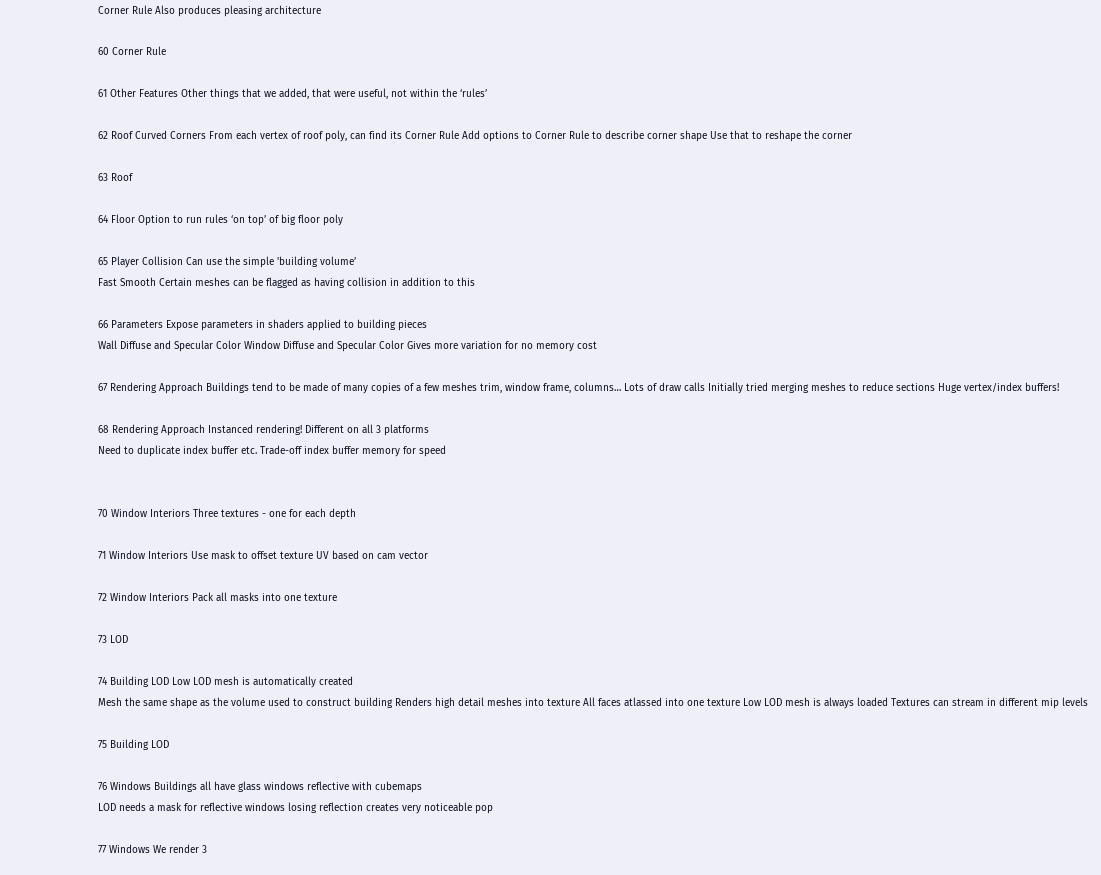Corner Rule Also produces pleasing architecture

60 Corner Rule

61 Other Features Other things that we added, that were useful, not within the ‘rules’

62 Roof Curved Corners From each vertex of roof poly, can find its Corner Rule Add options to Corner Rule to describe corner shape Use that to reshape the corner

63 Roof

64 Floor Option to run rules ‘on top’ of big floor poly

65 Player Collision Can use the simple 'building volume’
Fast Smooth Certain meshes can be flagged as having collision in addition to this

66 Parameters Expose parameters in shaders applied to building pieces
Wall Diffuse and Specular Color Window Diffuse and Specular Color Gives more variation for no memory cost

67 Rendering Approach Buildings tend to be made of many copies of a few meshes trim, window frame, columns… Lots of draw calls Initially tried merging meshes to reduce sections Huge vertex/index buffers!

68 Rendering Approach Instanced rendering! Different on all 3 platforms
Need to duplicate index buffer etc. Trade-off index buffer memory for speed


70 Window Interiors Three textures - one for each depth

71 Window Interiors Use mask to offset texture UV based on cam vector

72 Window Interiors Pack all masks into one texture

73 LOD

74 Building LOD Low LOD mesh is automatically created
Mesh the same shape as the volume used to construct building Renders high detail meshes into texture All faces atlassed into one texture Low LOD mesh is always loaded Textures can stream in different mip levels

75 Building LOD

76 Windows Buildings all have glass windows reflective with cubemaps
LOD needs a mask for reflective windows losing reflection creates very noticeable pop

77 Windows We render 3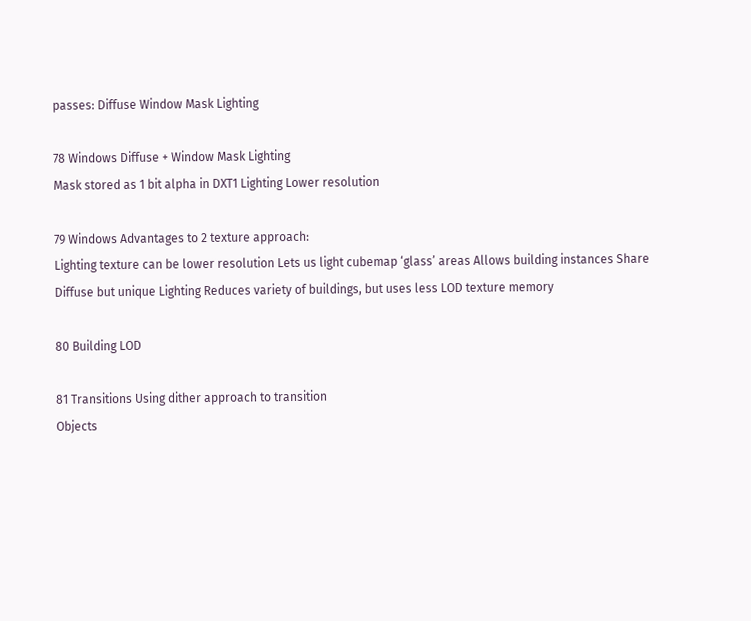passes: Diffuse Window Mask Lighting

78 Windows Diffuse + Window Mask Lighting
Mask stored as 1 bit alpha in DXT1 Lighting Lower resolution

79 Windows Advantages to 2 texture approach:
Lighting texture can be lower resolution Lets us light cubemap ‘glass’ areas Allows building instances Share Diffuse but unique Lighting Reduces variety of buildings, but uses less LOD texture memory

80 Building LOD

81 Transitions Using dither approach to transition
Objects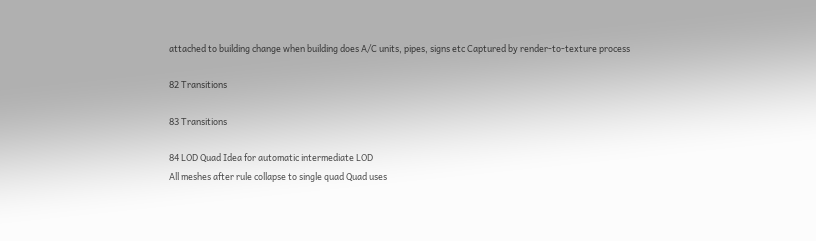attached to building change when building does A/C units, pipes, signs etc Captured by render-to-texture process

82 Transitions

83 Transitions

84 LOD Quad Idea for automatic intermediate LOD
All meshes after rule collapse to single quad Quad uses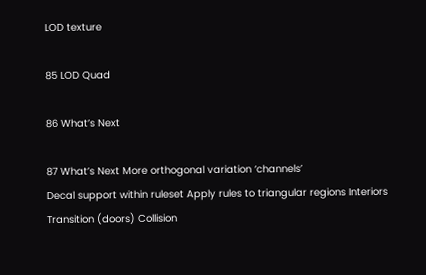LOD texture

85 LOD Quad

86 What’s Next

87 What’s Next More orthogonal variation ‘channels’
Decal support within ruleset Apply rules to triangular regions Interiors Transition (doors) Collision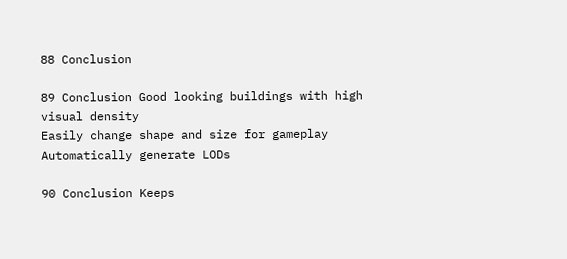88 Conclusion

89 Conclusion Good looking buildings with high visual density
Easily change shape and size for gameplay Automatically generate LODs

90 Conclusion Keeps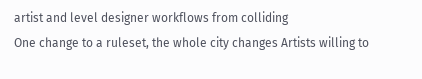artist and level designer workflows from colliding
One change to a ruleset, the whole city changes Artists willing to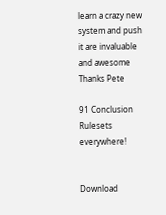learn a crazy new system and push it are invaluable and awesome Thanks Pete

91 Conclusion Rulesets everywhere!


Download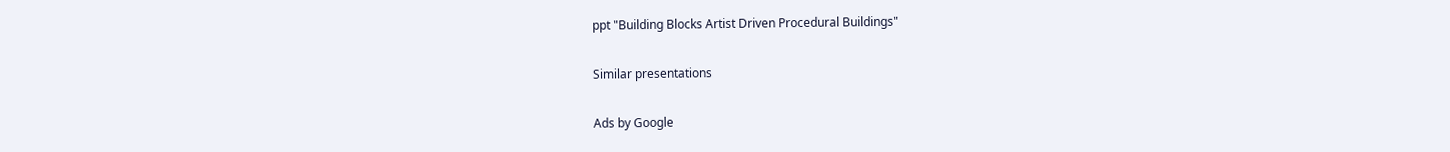ppt "Building Blocks Artist Driven Procedural Buildings"

Similar presentations

Ads by Google